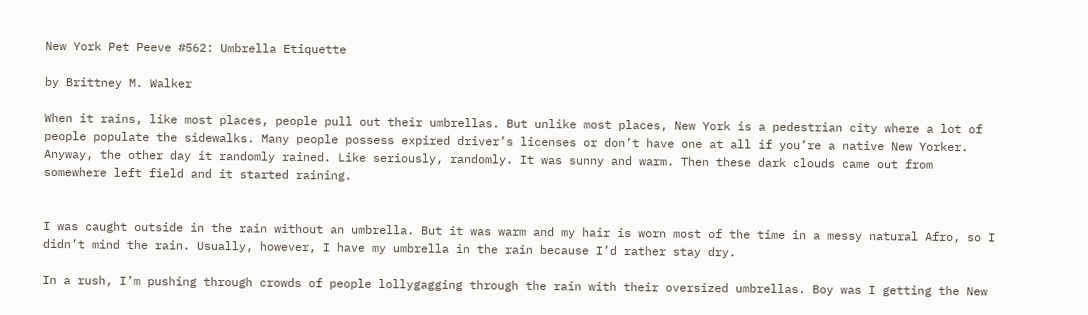New York Pet Peeve #562: Umbrella Etiquette

by Brittney M. Walker

When it rains, like most places, people pull out their umbrellas. But unlike most places, New York is a pedestrian city where a lot of people populate the sidewalks. Many people possess expired driver’s licenses or don’t have one at all if you’re a native New Yorker. Anyway, the other day it randomly rained. Like seriously, randomly. It was sunny and warm. Then these dark clouds came out from somewhere left field and it started raining.


I was caught outside in the rain without an umbrella. But it was warm and my hair is worn most of the time in a messy natural Afro, so I didn’t mind the rain. Usually, however, I have my umbrella in the rain because I’d rather stay dry.

In a rush, I’m pushing through crowds of people lollygagging through the rain with their oversized umbrellas. Boy was I getting the New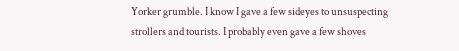Yorker grumble. I know I gave a few sideyes to unsuspecting strollers and tourists. I probably even gave a few shoves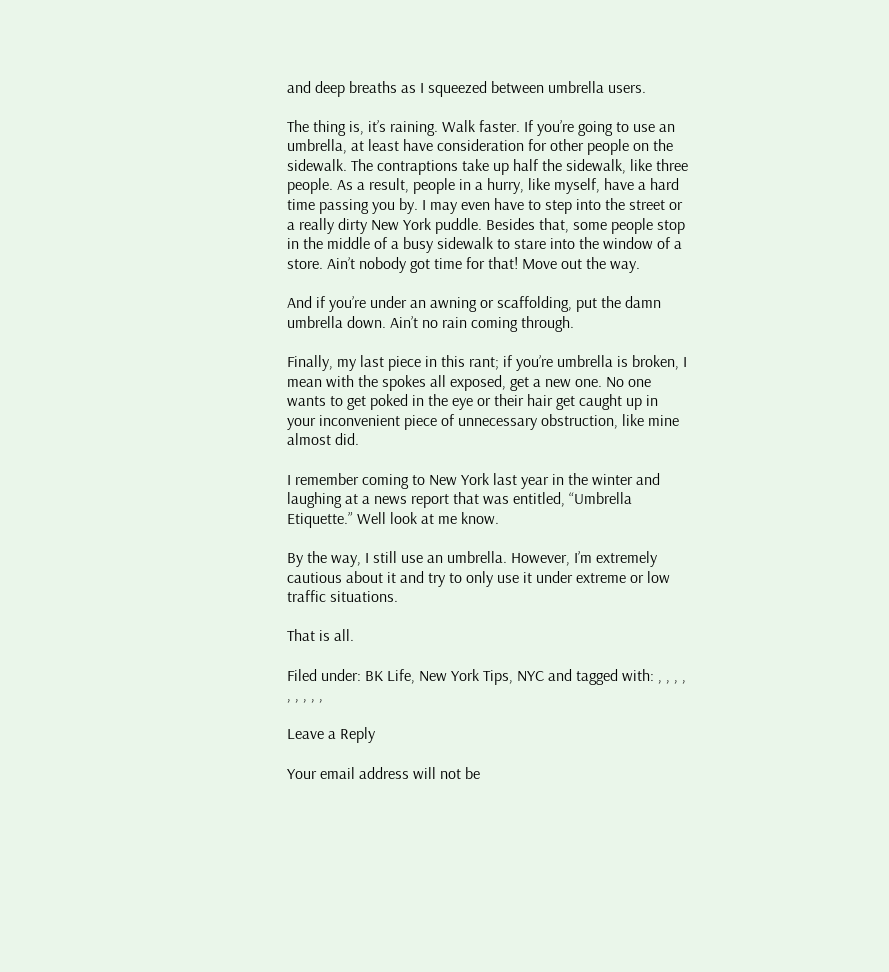and deep breaths as I squeezed between umbrella users.

The thing is, it’s raining. Walk faster. If you’re going to use an umbrella, at least have consideration for other people on the sidewalk. The contraptions take up half the sidewalk, like three people. As a result, people in a hurry, like myself, have a hard time passing you by. I may even have to step into the street or a really dirty New York puddle. Besides that, some people stop in the middle of a busy sidewalk to stare into the window of a store. Ain’t nobody got time for that! Move out the way.

And if you’re under an awning or scaffolding, put the damn umbrella down. Ain’t no rain coming through.

Finally, my last piece in this rant; if you’re umbrella is broken, I mean with the spokes all exposed, get a new one. No one wants to get poked in the eye or their hair get caught up in your inconvenient piece of unnecessary obstruction, like mine almost did.

I remember coming to New York last year in the winter and laughing at a news report that was entitled, “Umbrella Etiquette.” Well look at me know.

By the way, I still use an umbrella. However, I’m extremely cautious about it and try to only use it under extreme or low traffic situations.

That is all.

Filed under: BK Life, New York Tips, NYC and tagged with: , , , , , , , , ,

Leave a Reply

Your email address will not be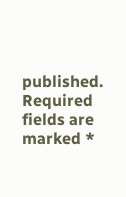published. Required fields are marked *